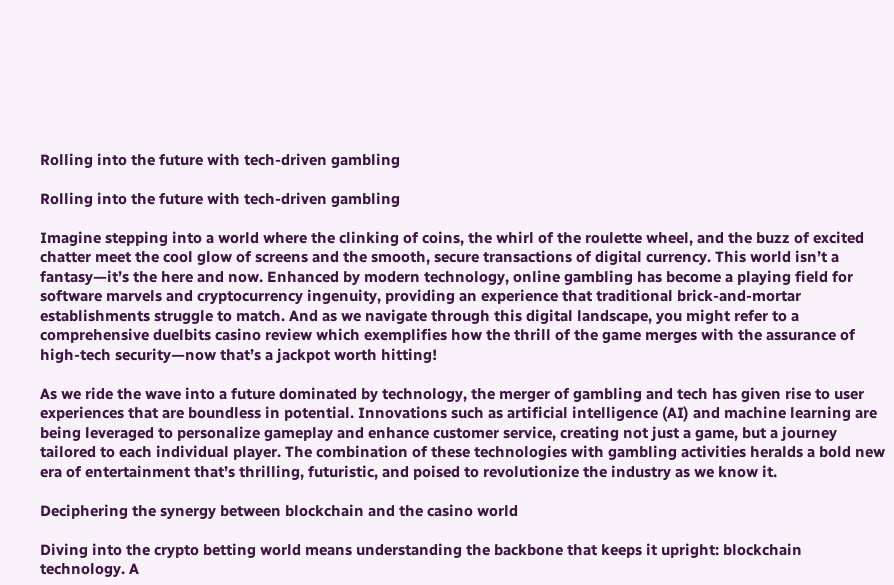Rolling into the future with tech-driven gambling

Rolling into the future with tech-driven gambling

Imagine stepping into a world where the clinking of coins, the whirl of the roulette wheel, and the buzz of excited chatter meet the cool glow of screens and the smooth, secure transactions of digital currency. This world isn’t a fantasy—it’s the here and now. Enhanced by modern technology, online gambling has become a playing field for software marvels and cryptocurrency ingenuity, providing an experience that traditional brick-and-mortar establishments struggle to match. And as we navigate through this digital landscape, you might refer to a comprehensive duelbits casino review which exemplifies how the thrill of the game merges with the assurance of high-tech security—now that’s a jackpot worth hitting!

As we ride the wave into a future dominated by technology, the merger of gambling and tech has given rise to user experiences that are boundless in potential. Innovations such as artificial intelligence (AI) and machine learning are being leveraged to personalize gameplay and enhance customer service, creating not just a game, but a journey tailored to each individual player. The combination of these technologies with gambling activities heralds a bold new era of entertainment that’s thrilling, futuristic, and poised to revolutionize the industry as we know it.

Deciphering the synergy between blockchain and the casino world

Diving into the crypto betting world means understanding the backbone that keeps it upright: blockchain technology. A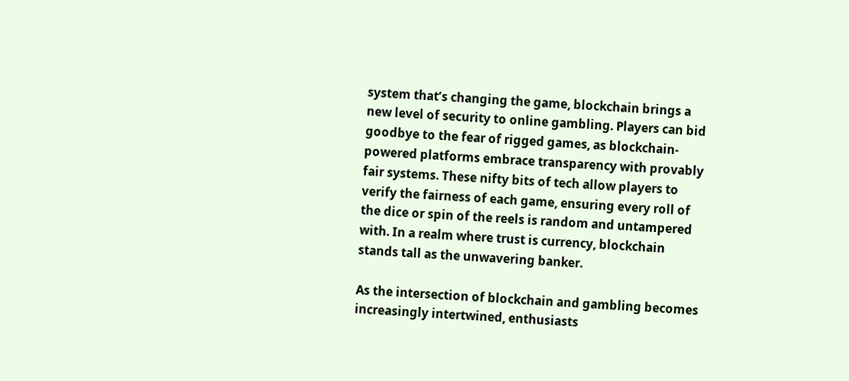system that’s changing the game, blockchain brings a new level of security to online gambling. Players can bid goodbye to the fear of rigged games, as blockchain-powered platforms embrace transparency with provably fair systems. These nifty bits of tech allow players to verify the fairness of each game, ensuring every roll of the dice or spin of the reels is random and untampered with. In a realm where trust is currency, blockchain stands tall as the unwavering banker.

As the intersection of blockchain and gambling becomes increasingly intertwined, enthusiasts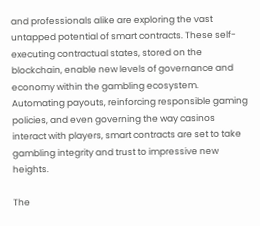and professionals alike are exploring the vast untapped potential of smart contracts. These self-executing contractual states, stored on the blockchain, enable new levels of governance and economy within the gambling ecosystem. Automating payouts, reinforcing responsible gaming policies, and even governing the way casinos interact with players, smart contracts are set to take gambling integrity and trust to impressive new heights.

The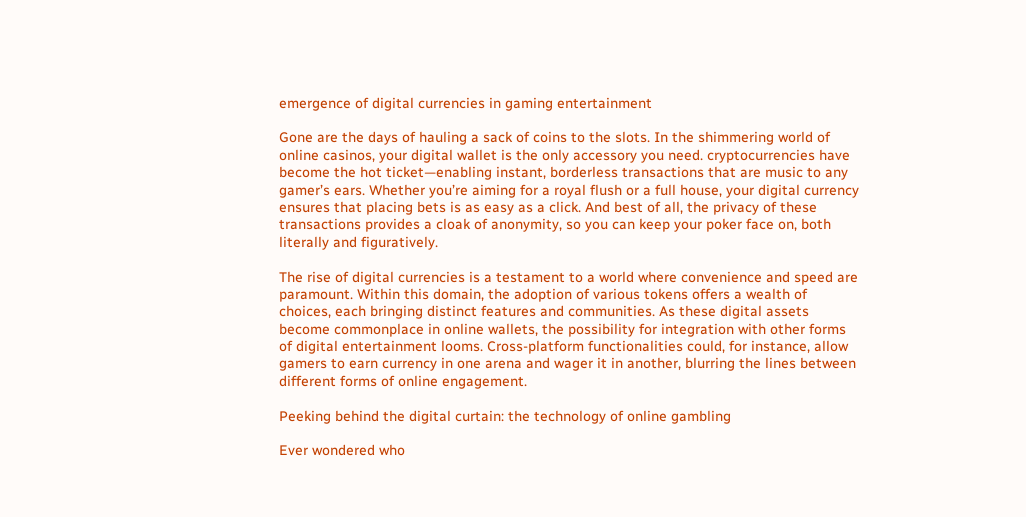emergence of digital currencies in gaming entertainment

Gone are the days of hauling a sack of coins to the slots. In the shimmering world of online casinos, your digital wallet is the only accessory you need. cryptocurrencies have become the hot ticket—enabling instant, borderless transactions that are music to any gamer’s ears. Whether you’re aiming for a royal flush or a full house, your digital currency ensures that placing bets is as easy as a click. And best of all, the privacy of these transactions provides a cloak of anonymity, so you can keep your poker face on, both literally and figuratively.

The rise of digital currencies is a testament to a world where convenience and speed are paramount. Within this domain, the adoption of various tokens offers a wealth of choices, each bringing distinct features and communities. As these digital assets become commonplace in online wallets, the possibility for integration with other forms of digital entertainment looms. Cross-platform functionalities could, for instance, allow gamers to earn currency in one arena and wager it in another, blurring the lines between different forms of online engagement.

Peeking behind the digital curtain: the technology of online gambling

Ever wondered who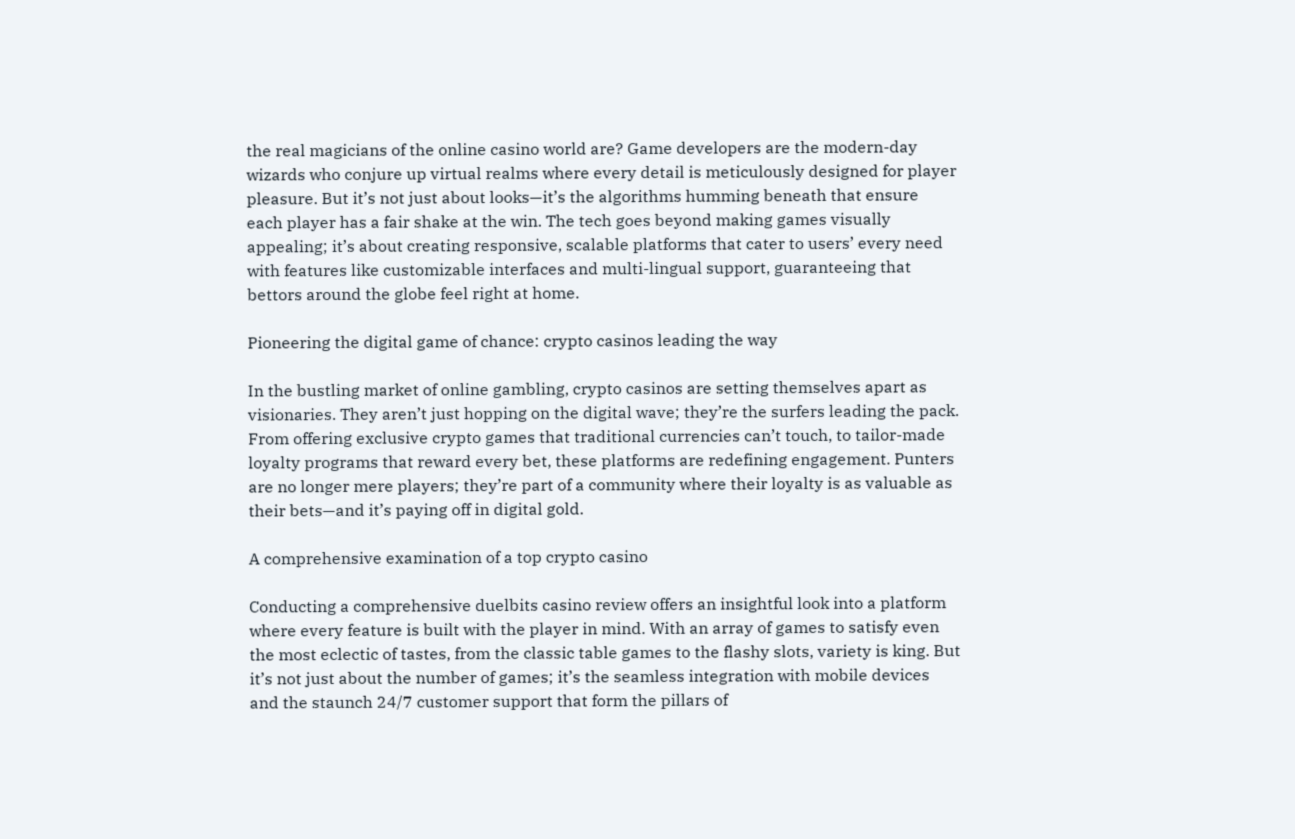the real magicians of the online casino world are? Game developers are the modern-day wizards who conjure up virtual realms where every detail is meticulously designed for player pleasure. But it’s not just about looks—it’s the algorithms humming beneath that ensure each player has a fair shake at the win. The tech goes beyond making games visually appealing; it’s about creating responsive, scalable platforms that cater to users’ every need with features like customizable interfaces and multi-lingual support, guaranteeing that bettors around the globe feel right at home.

Pioneering the digital game of chance: crypto casinos leading the way

In the bustling market of online gambling, crypto casinos are setting themselves apart as visionaries. They aren’t just hopping on the digital wave; they’re the surfers leading the pack. From offering exclusive crypto games that traditional currencies can’t touch, to tailor-made loyalty programs that reward every bet, these platforms are redefining engagement. Punters are no longer mere players; they’re part of a community where their loyalty is as valuable as their bets—and it’s paying off in digital gold.

A comprehensive examination of a top crypto casino

Conducting a comprehensive duelbits casino review offers an insightful look into a platform where every feature is built with the player in mind. With an array of games to satisfy even the most eclectic of tastes, from the classic table games to the flashy slots, variety is king. But it’s not just about the number of games; it’s the seamless integration with mobile devices and the staunch 24/7 customer support that form the pillars of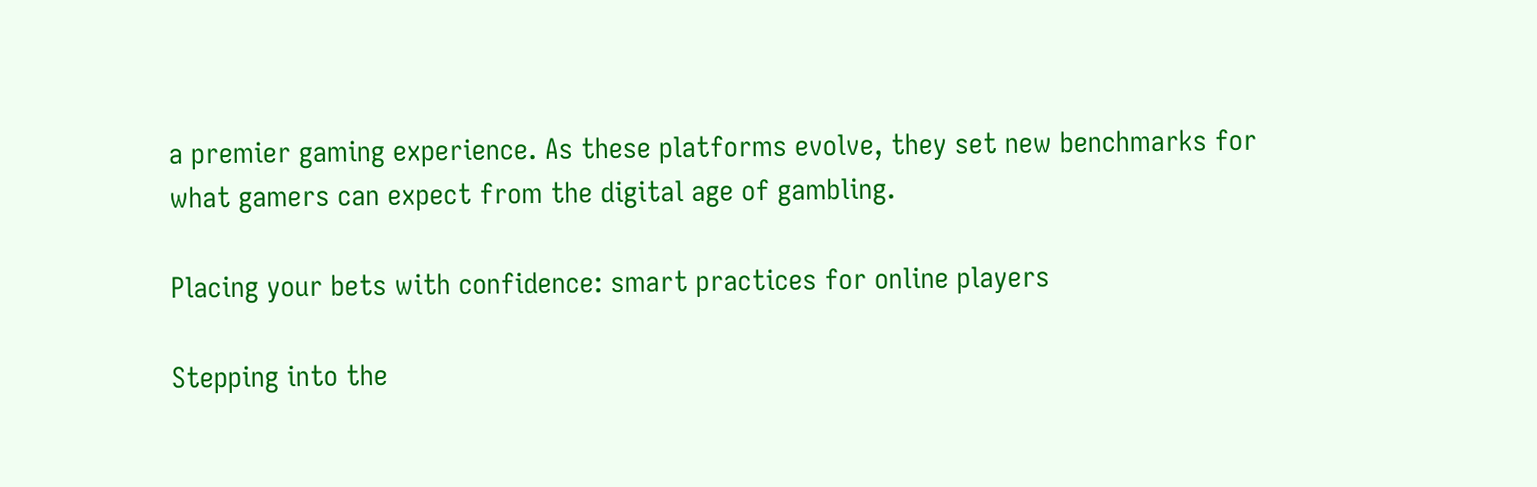a premier gaming experience. As these platforms evolve, they set new benchmarks for what gamers can expect from the digital age of gambling.

Placing your bets with confidence: smart practices for online players

Stepping into the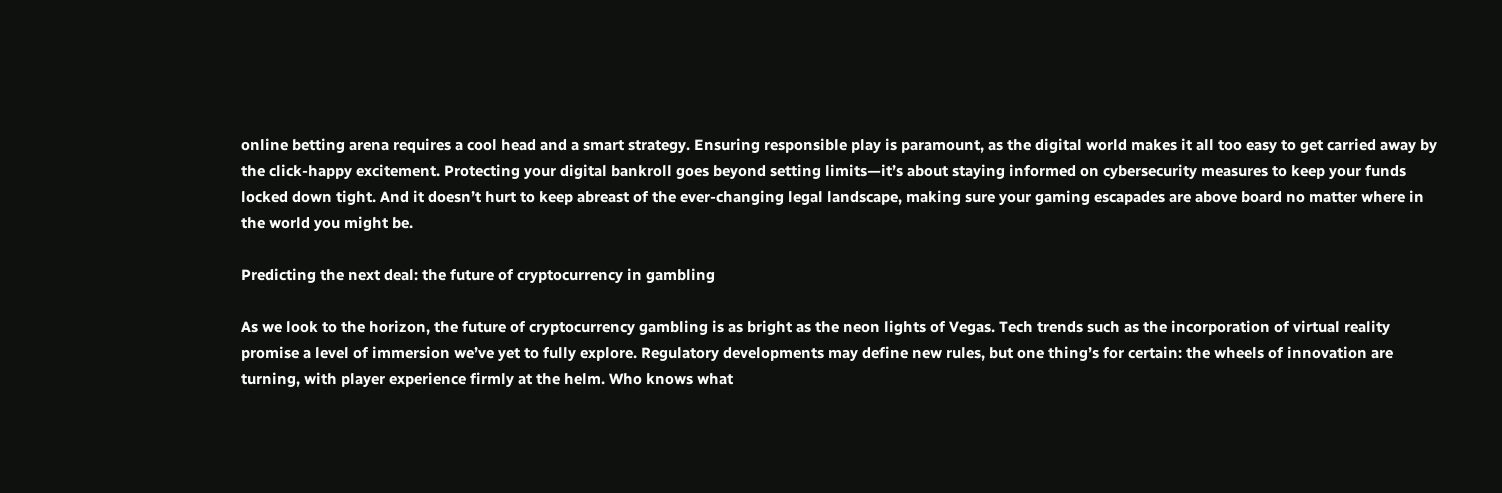online betting arena requires a cool head and a smart strategy. Ensuring responsible play is paramount, as the digital world makes it all too easy to get carried away by the click-happy excitement. Protecting your digital bankroll goes beyond setting limits—it’s about staying informed on cybersecurity measures to keep your funds locked down tight. And it doesn’t hurt to keep abreast of the ever-changing legal landscape, making sure your gaming escapades are above board no matter where in the world you might be.

Predicting the next deal: the future of cryptocurrency in gambling

As we look to the horizon, the future of cryptocurrency gambling is as bright as the neon lights of Vegas. Tech trends such as the incorporation of virtual reality promise a level of immersion we’ve yet to fully explore. Regulatory developments may define new rules, but one thing’s for certain: the wheels of innovation are turning, with player experience firmly at the helm. Who knows what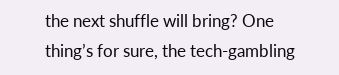the next shuffle will bring? One thing’s for sure, the tech-gambling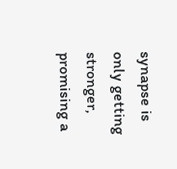synapse is only getting stronger, promising a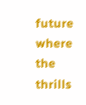future where the thrills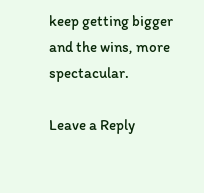keep getting bigger and the wins, more spectacular.

Leave a Reply